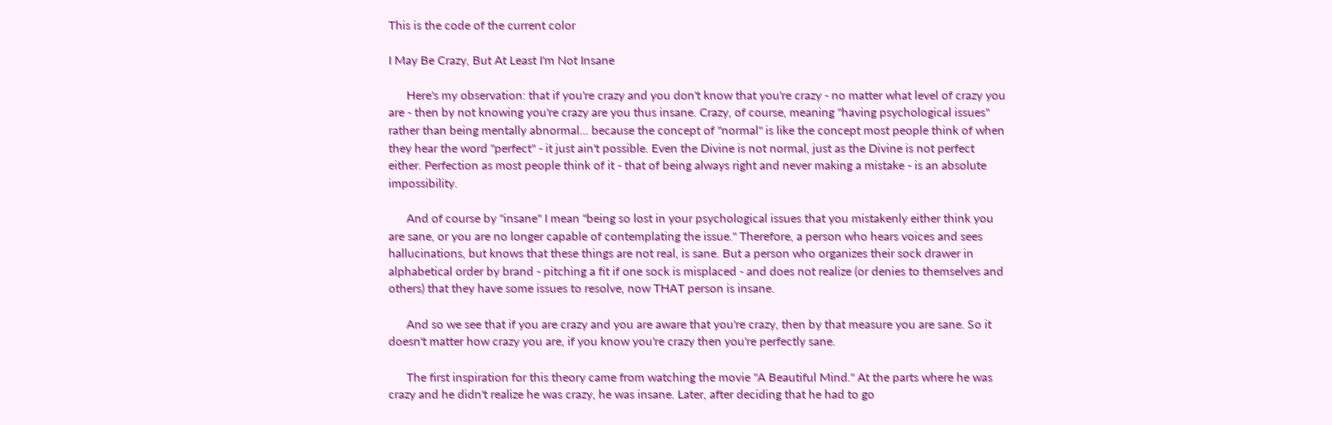This is the code of the current color

I May Be Crazy, But At Least I'm Not Insane

      Here's my observation: that if you're crazy and you don't know that you're crazy - no matter what level of crazy you are - then by not knowing you're crazy are you thus insane. Crazy, of course, meaning "having psychological issues" rather than being mentally abnormal... because the concept of "normal" is like the concept most people think of when they hear the word "perfect" - it just ain't possible. Even the Divine is not normal, just as the Divine is not perfect either. Perfection as most people think of it - that of being always right and never making a mistake - is an absolute impossibility.

      And of course by "insane" I mean "being so lost in your psychological issues that you mistakenly either think you are sane, or you are no longer capable of contemplating the issue." Therefore, a person who hears voices and sees hallucinations, but knows that these things are not real, is sane. But a person who organizes their sock drawer in alphabetical order by brand - pitching a fit if one sock is misplaced - and does not realize (or denies to themselves and others) that they have some issues to resolve, now THAT person is insane.

      And so we see that if you are crazy and you are aware that you're crazy, then by that measure you are sane. So it doesn't matter how crazy you are, if you know you're crazy then you're perfectly sane.

      The first inspiration for this theory came from watching the movie "A Beautiful Mind." At the parts where he was crazy and he didn't realize he was crazy, he was insane. Later, after deciding that he had to go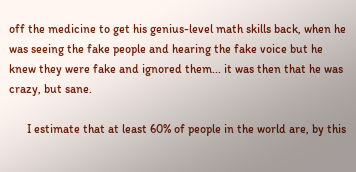off the medicine to get his genius-level math skills back, when he was seeing the fake people and hearing the fake voice but he knew they were fake and ignored them... it was then that he was crazy, but sane.

      I estimate that at least 60% of people in the world are, by this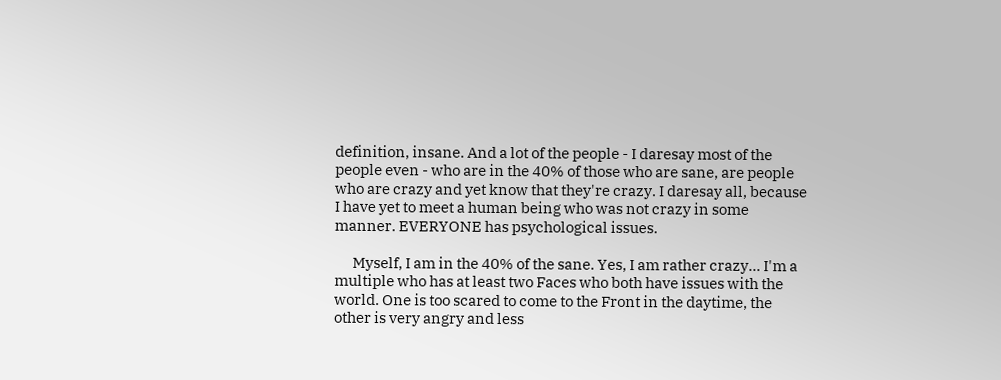definition, insane. And a lot of the people - I daresay most of the people even - who are in the 40% of those who are sane, are people who are crazy and yet know that they're crazy. I daresay all, because I have yet to meet a human being who was not crazy in some manner. EVERYONE has psychological issues.

      Myself, I am in the 40% of the sane. Yes, I am rather crazy... I'm a multiple who has at least two Faces who both have issues with the world. One is too scared to come to the Front in the daytime, the other is very angry and less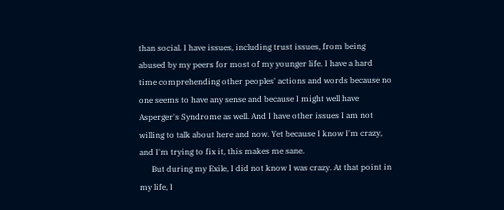than social. I have issues, including trust issues, from being abused by my peers for most of my younger life. I have a hard time comprehending other peoples' actions and words because no one seems to have any sense and because I might well have Asperger's Syndrome as well. And I have other issues I am not willing to talk about here and now. Yet because I know I'm crazy, and I'm trying to fix it, this makes me sane.
      But during my Exile, I did not know I was crazy. At that point in my life, I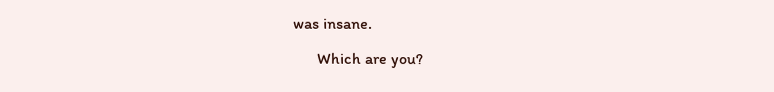was insane.

      Which are you?